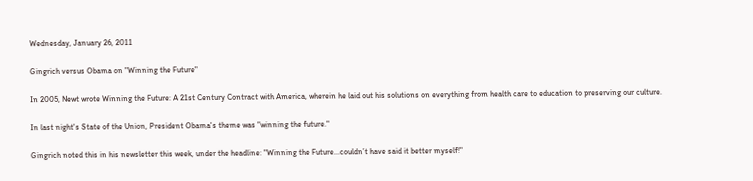Wednesday, January 26, 2011

Gingrich versus Obama on "Winning the Future"

In 2005, Newt wrote Winning the Future: A 21st Century Contract with America, wherein he laid out his solutions on everything from health care to education to preserving our culture.

In last night's State of the Union, President Obama's theme was "winning the future."

Gingrich noted this in his newsletter this week, under the headline: "Winning the Future...couldn’t have said it better myself!"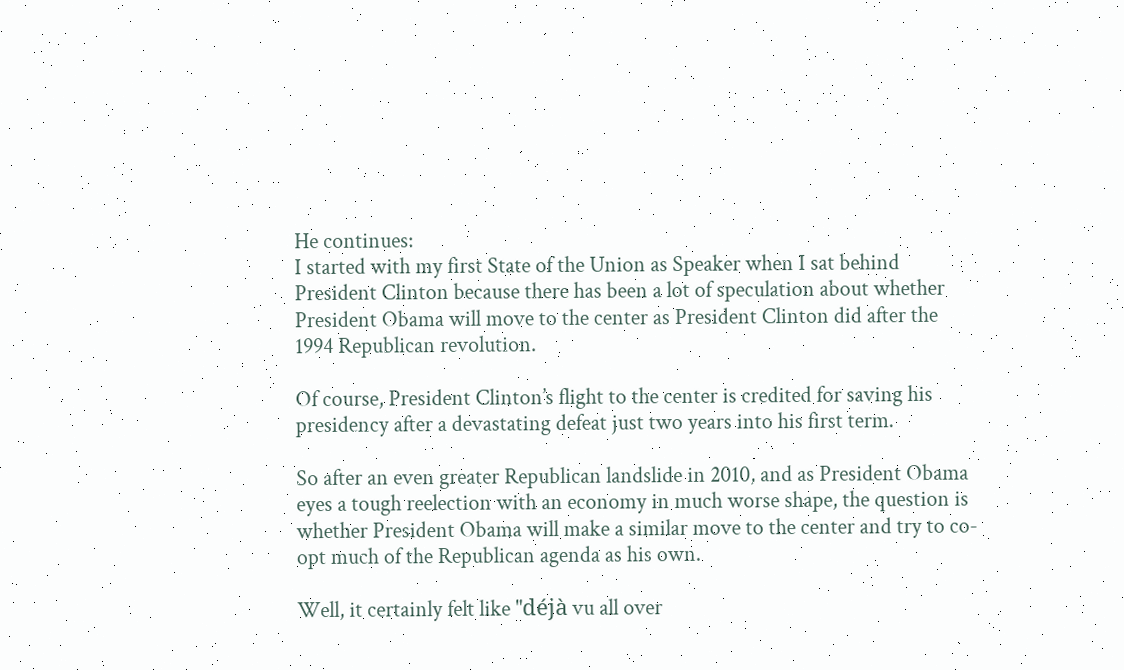He continues:
I started with my first State of the Union as Speaker when I sat behind President Clinton because there has been a lot of speculation about whether President Obama will move to the center as President Clinton did after the 1994 Republican revolution.

Of course, President Clinton’s flight to the center is credited for saving his presidency after a devastating defeat just two years into his first term.

So after an even greater Republican landslide in 2010, and as President Obama eyes a tough reelection with an economy in much worse shape, the question is whether President Obama will make a similar move to the center and try to co-opt much of the Republican agenda as his own.

Well, it certainly felt like "déjà vu all over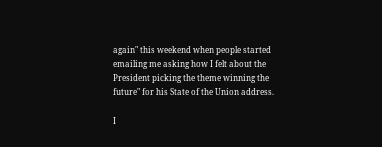again" this weekend when people started emailing me asking how I felt about the President picking the theme winning the future" for his State of the Union address.

I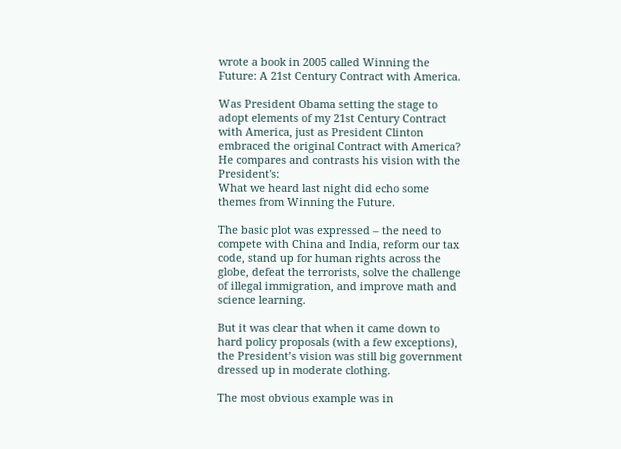wrote a book in 2005 called Winning the Future: A 21st Century Contract with America.

Was President Obama setting the stage to adopt elements of my 21st Century Contract with America, just as President Clinton embraced the original Contract with America?
He compares and contrasts his vision with the President's:
What we heard last night did echo some themes from Winning the Future.

The basic plot was expressed – the need to compete with China and India, reform our tax code, stand up for human rights across the globe, defeat the terrorists, solve the challenge of illegal immigration, and improve math and science learning.

But it was clear that when it came down to hard policy proposals (with a few exceptions), the President’s vision was still big government dressed up in moderate clothing.

The most obvious example was in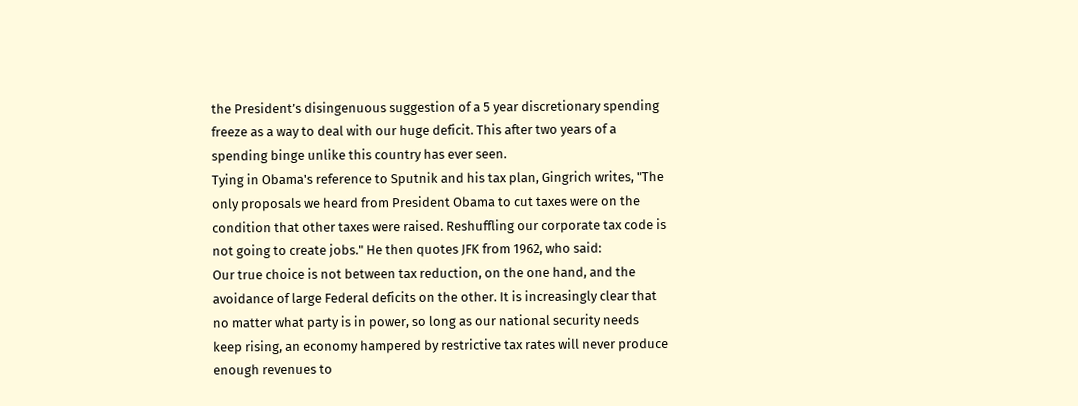the President’s disingenuous suggestion of a 5 year discretionary spending freeze as a way to deal with our huge deficit. This after two years of a spending binge unlike this country has ever seen.
Tying in Obama's reference to Sputnik and his tax plan, Gingrich writes, "The only proposals we heard from President Obama to cut taxes were on the condition that other taxes were raised. Reshuffling our corporate tax code is not going to create jobs." He then quotes JFK from 1962, who said:
Our true choice is not between tax reduction, on the one hand, and the avoidance of large Federal deficits on the other. It is increasingly clear that no matter what party is in power, so long as our national security needs keep rising, an economy hampered by restrictive tax rates will never produce enough revenues to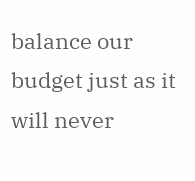balance our budget just as it will never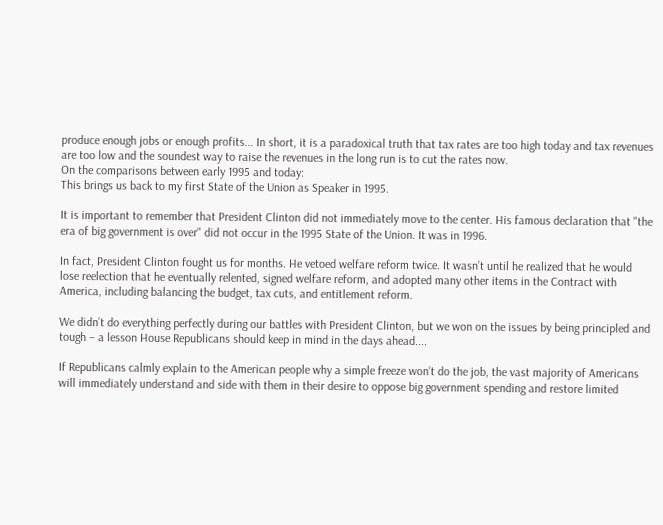produce enough jobs or enough profits... In short, it is a paradoxical truth that tax rates are too high today and tax revenues are too low and the soundest way to raise the revenues in the long run is to cut the rates now.
On the comparisons between early 1995 and today:
This brings us back to my first State of the Union as Speaker in 1995.

It is important to remember that President Clinton did not immediately move to the center. His famous declaration that "the era of big government is over" did not occur in the 1995 State of the Union. It was in 1996.

In fact, President Clinton fought us for months. He vetoed welfare reform twice. It wasn’t until he realized that he would lose reelection that he eventually relented, signed welfare reform, and adopted many other items in the Contract with America, including balancing the budget, tax cuts, and entitlement reform.

We didn’t do everything perfectly during our battles with President Clinton, but we won on the issues by being principled and tough – a lesson House Republicans should keep in mind in the days ahead....

If Republicans calmly explain to the American people why a simple freeze won’t do the job, the vast majority of Americans will immediately understand and side with them in their desire to oppose big government spending and restore limited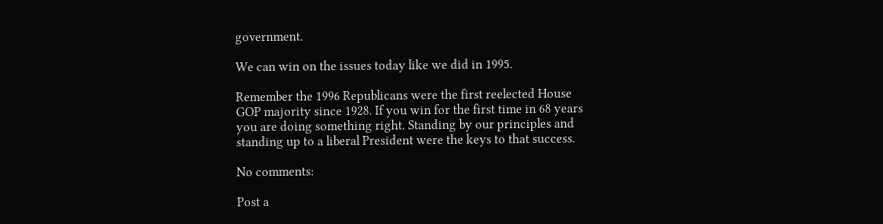government.

We can win on the issues today like we did in 1995.

Remember the 1996 Republicans were the first reelected House GOP majority since 1928. If you win for the first time in 68 years you are doing something right. Standing by our principles and standing up to a liberal President were the keys to that success.

No comments:

Post a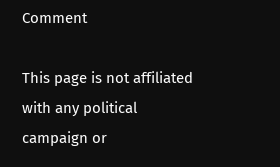Comment

This page is not affiliated with any political campaign or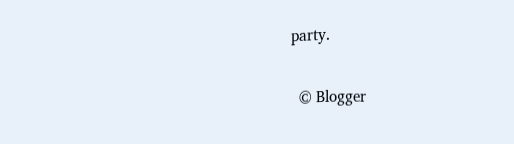party.

  © Blogger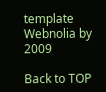template Webnolia by 2009

Back to TOP